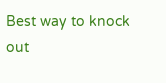Best way to knock out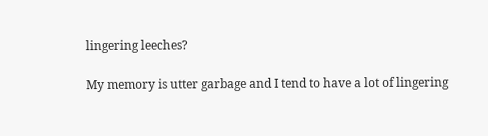lingering leeches?

My memory is utter garbage and I tend to have a lot of lingering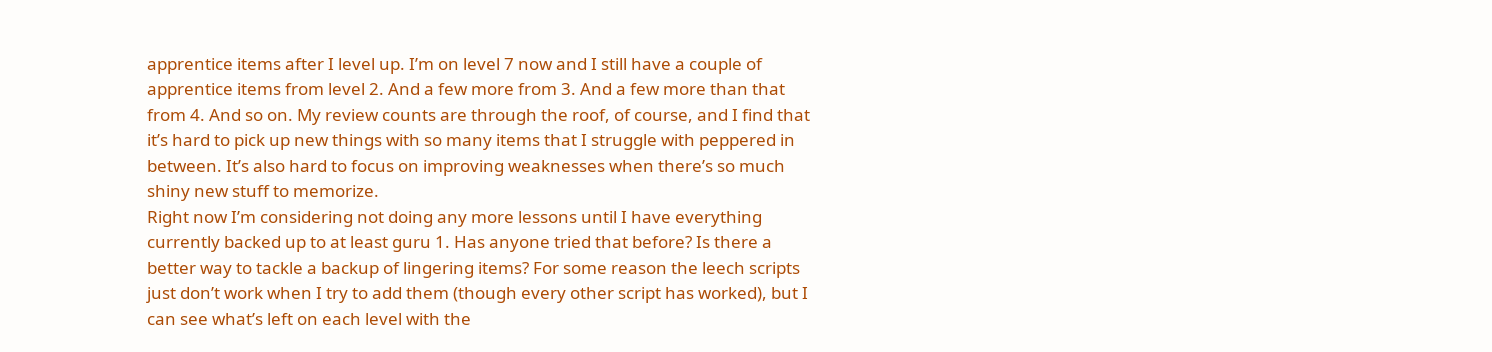apprentice items after I level up. I’m on level 7 now and I still have a couple of apprentice items from level 2. And a few more from 3. And a few more than that from 4. And so on. My review counts are through the roof, of course, and I find that it’s hard to pick up new things with so many items that I struggle with peppered in between. It’s also hard to focus on improving weaknesses when there’s so much shiny new stuff to memorize.
Right now I’m considering not doing any more lessons until I have everything currently backed up to at least guru 1. Has anyone tried that before? Is there a better way to tackle a backup of lingering items? For some reason the leech scripts just don’t work when I try to add them (though every other script has worked), but I can see what’s left on each level with the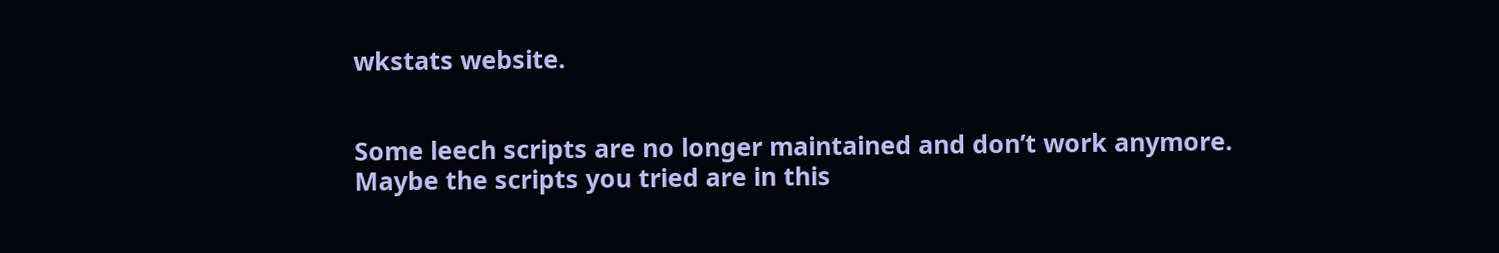wkstats website.


Some leech scripts are no longer maintained and don’t work anymore. Maybe the scripts you tried are in this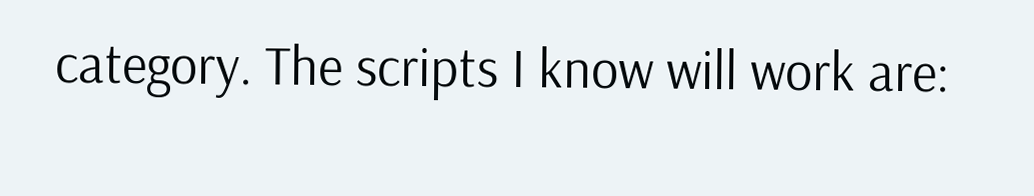category. The scripts I know will work are: